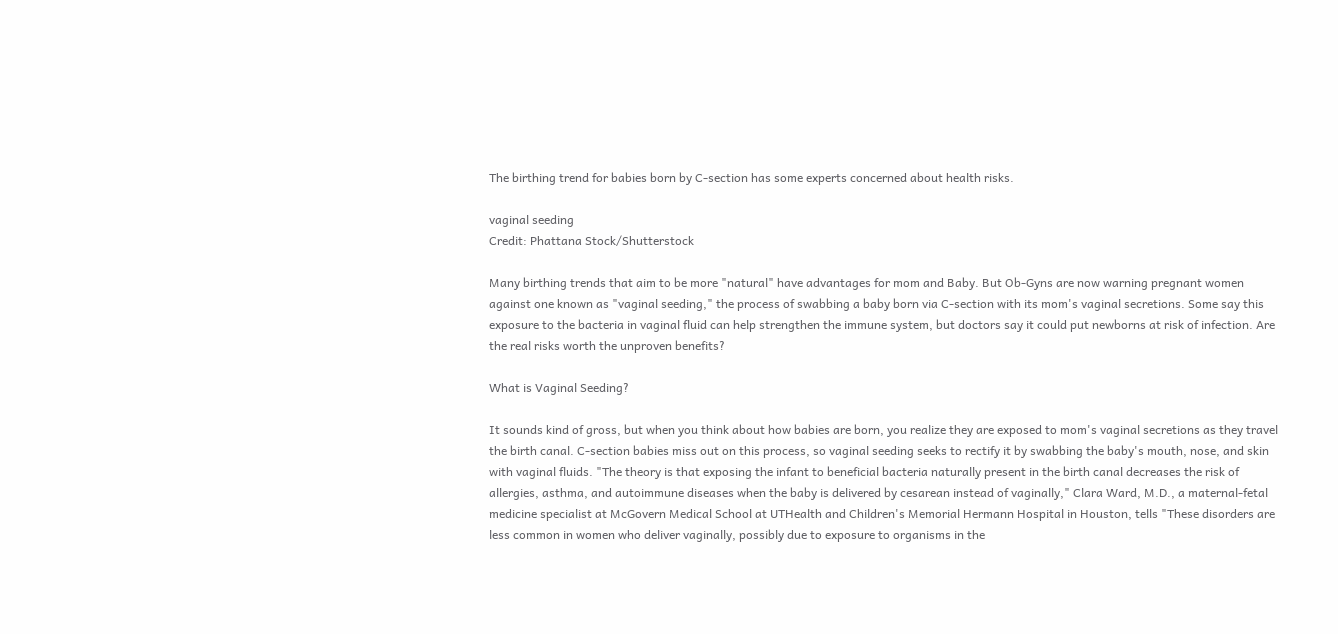The birthing trend for babies born by C-section has some experts concerned about health risks.

vaginal seeding
Credit: Phattana Stock/Shutterstock

Many birthing trends that aim to be more "natural" have advantages for mom and Baby. But Ob-Gyns are now warning pregnant women against one known as "vaginal seeding," the process of swabbing a baby born via C-section with its mom's vaginal secretions. Some say this exposure to the bacteria in vaginal fluid can help strengthen the immune system, but doctors say it could put newborns at risk of infection. Are the real risks worth the unproven benefits?

What is Vaginal Seeding?

It sounds kind of gross, but when you think about how babies are born, you realize they are exposed to mom's vaginal secretions as they travel the birth canal. C-section babies miss out on this process, so vaginal seeding seeks to rectify it by swabbing the baby's mouth, nose, and skin with vaginal fluids. "The theory is that exposing the infant to beneficial bacteria naturally present in the birth canal decreases the risk of allergies, asthma, and autoimmune diseases when the baby is delivered by cesarean instead of vaginally," Clara Ward, M.D., a maternal-fetal medicine specialist at McGovern Medical School at UTHealth and Children's Memorial Hermann Hospital in Houston, tells "These disorders are less common in women who deliver vaginally, possibly due to exposure to organisms in the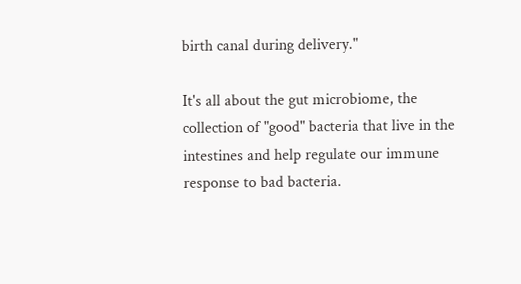birth canal during delivery."

It's all about the gut microbiome, the collection of "good" bacteria that live in the intestines and help regulate our immune response to bad bacteria.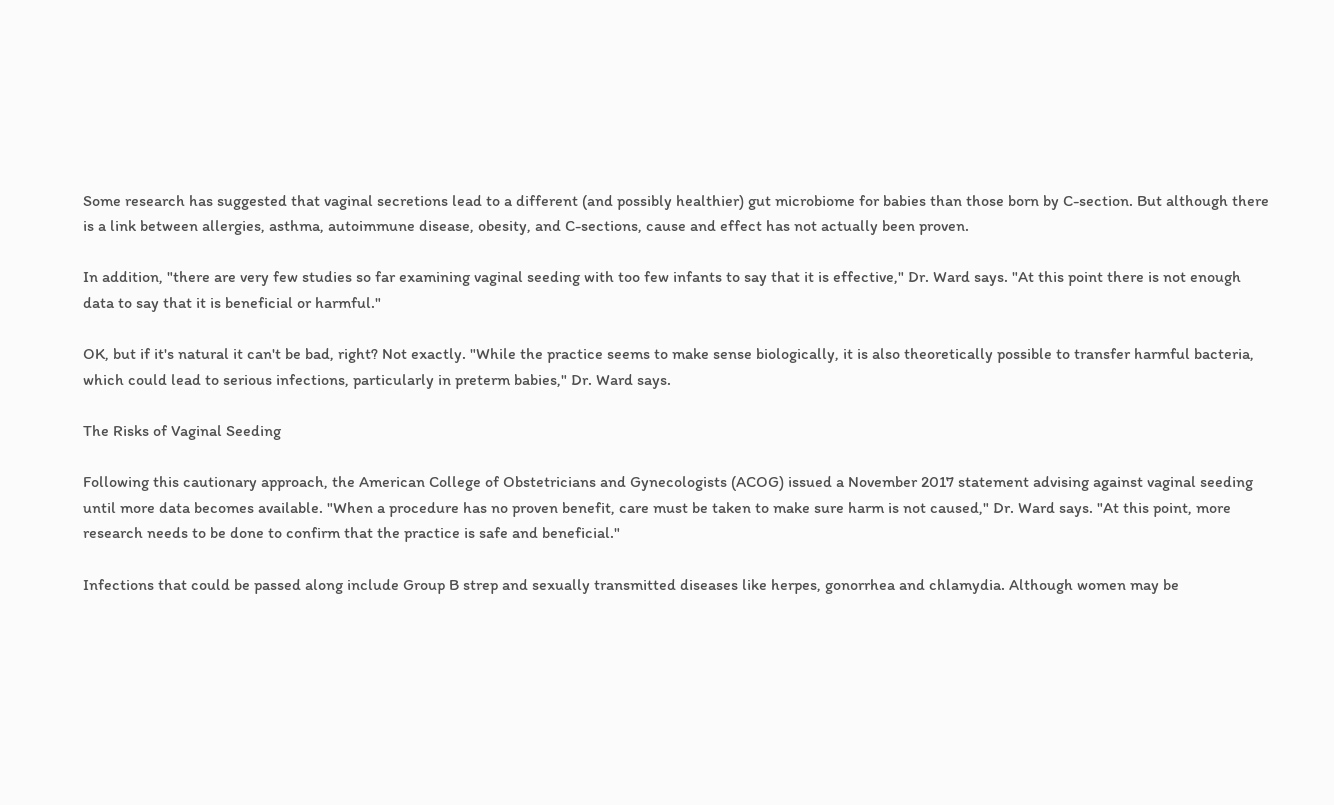Some research has suggested that vaginal secretions lead to a different (and possibly healthier) gut microbiome for babies than those born by C-section. But although there is a link between allergies, asthma, autoimmune disease, obesity, and C-sections, cause and effect has not actually been proven.

In addition, "there are very few studies so far examining vaginal seeding with too few infants to say that it is effective," Dr. Ward says. "At this point there is not enough data to say that it is beneficial or harmful."

OK, but if it's natural it can't be bad, right? Not exactly. "While the practice seems to make sense biologically, it is also theoretically possible to transfer harmful bacteria, which could lead to serious infections, particularly in preterm babies," Dr. Ward says.

The Risks of Vaginal Seeding

Following this cautionary approach, the American College of Obstetricians and Gynecologists (ACOG) issued a November 2017 statement advising against vaginal seeding until more data becomes available. "When a procedure has no proven benefit, care must be taken to make sure harm is not caused," Dr. Ward says. "At this point, more research needs to be done to confirm that the practice is safe and beneficial."

Infections that could be passed along include Group B strep and sexually transmitted diseases like herpes, gonorrhea and chlamydia. Although women may be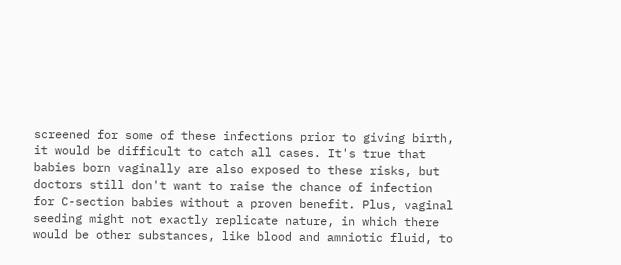screened for some of these infections prior to giving birth, it would be difficult to catch all cases. It's true that babies born vaginally are also exposed to these risks, but doctors still don't want to raise the chance of infection for C-section babies without a proven benefit. Plus, vaginal seeding might not exactly replicate nature, in which there would be other substances, like blood and amniotic fluid, to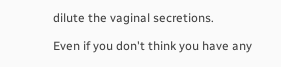dilute the vaginal secretions.

Even if you don't think you have any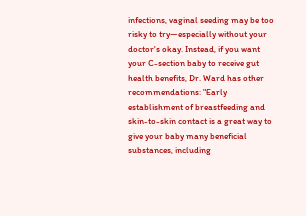infections, vaginal seeding may be too risky to try—especially without your doctor's okay. Instead, if you want your C-section baby to receive gut health benefits, Dr. Ward has other recommendations: "Early establishment of breastfeeding and skin-to-skin contact is a great way to give your baby many beneficial substances, including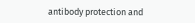antibody protection and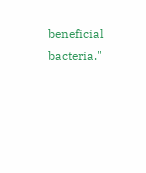beneficial bacteria."